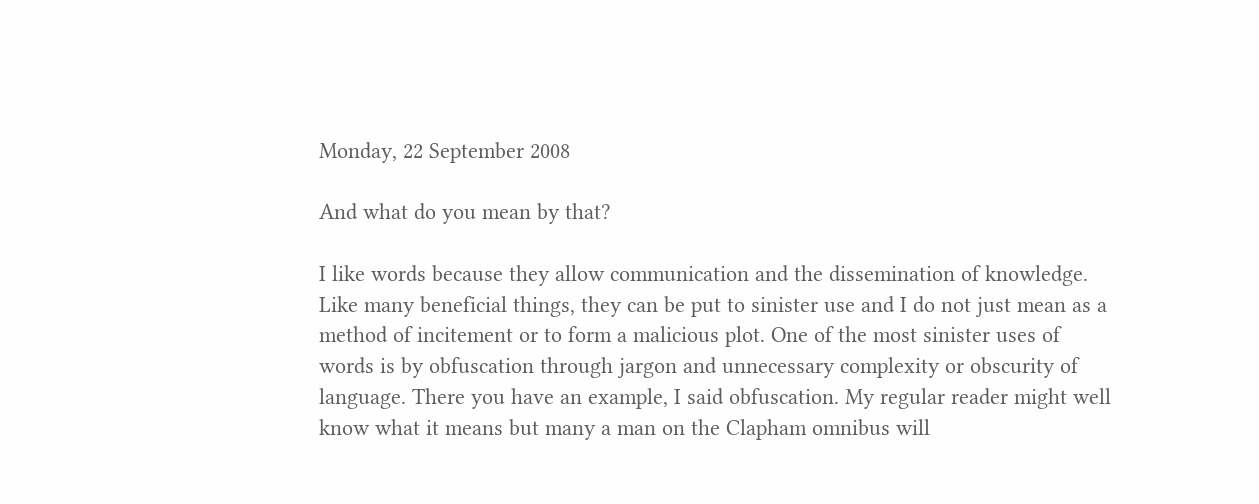Monday, 22 September 2008

And what do you mean by that?

I like words because they allow communication and the dissemination of knowledge. Like many beneficial things, they can be put to sinister use and I do not just mean as a method of incitement or to form a malicious plot. One of the most sinister uses of words is by obfuscation through jargon and unnecessary complexity or obscurity of language. There you have an example, I said obfuscation. My regular reader might well know what it means but many a man on the Clapham omnibus will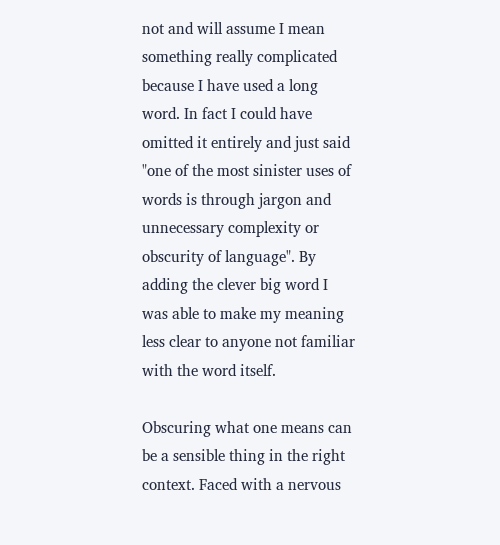not and will assume I mean something really complicated because I have used a long word. In fact I could have omitted it entirely and just said "one of the most sinister uses of words is through jargon and unnecessary complexity or obscurity of language". By adding the clever big word I was able to make my meaning less clear to anyone not familiar with the word itself.

Obscuring what one means can be a sensible thing in the right context. Faced with a nervous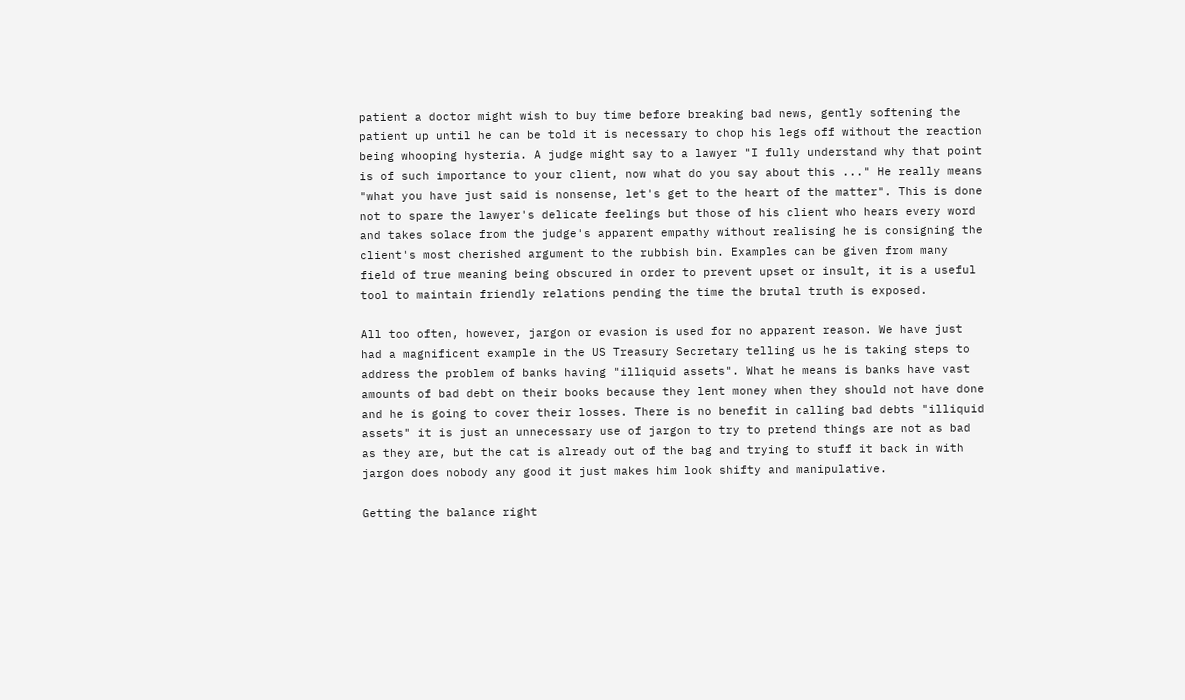patient a doctor might wish to buy time before breaking bad news, gently softening the patient up until he can be told it is necessary to chop his legs off without the reaction being whooping hysteria. A judge might say to a lawyer "I fully understand why that point is of such importance to your client, now what do you say about this ..." He really means "what you have just said is nonsense, let's get to the heart of the matter". This is done not to spare the lawyer's delicate feelings but those of his client who hears every word and takes solace from the judge's apparent empathy without realising he is consigning the client's most cherished argument to the rubbish bin. Examples can be given from many field of true meaning being obscured in order to prevent upset or insult, it is a useful tool to maintain friendly relations pending the time the brutal truth is exposed.

All too often, however, jargon or evasion is used for no apparent reason. We have just had a magnificent example in the US Treasury Secretary telling us he is taking steps to address the problem of banks having "illiquid assets". What he means is banks have vast amounts of bad debt on their books because they lent money when they should not have done and he is going to cover their losses. There is no benefit in calling bad debts "illiquid assets" it is just an unnecessary use of jargon to try to pretend things are not as bad as they are, but the cat is already out of the bag and trying to stuff it back in with jargon does nobody any good it just makes him look shifty and manipulative.

Getting the balance right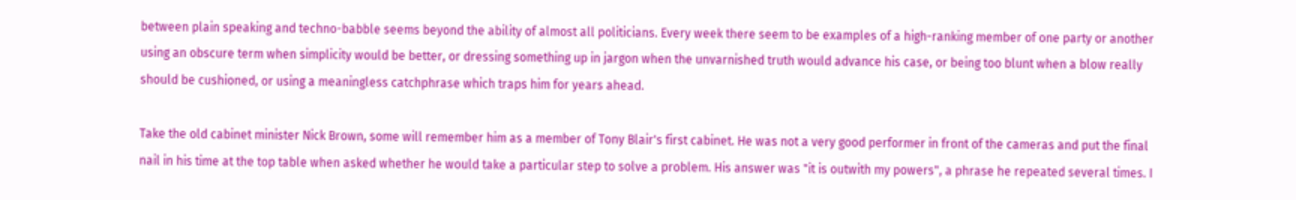between plain speaking and techno-babble seems beyond the ability of almost all politicians. Every week there seem to be examples of a high-ranking member of one party or another using an obscure term when simplicity would be better, or dressing something up in jargon when the unvarnished truth would advance his case, or being too blunt when a blow really should be cushioned, or using a meaningless catchphrase which traps him for years ahead.

Take the old cabinet minister Nick Brown, some will remember him as a member of Tony Blair's first cabinet. He was not a very good performer in front of the cameras and put the final nail in his time at the top table when asked whether he would take a particular step to solve a problem. His answer was "it is outwith my powers", a phrase he repeated several times. I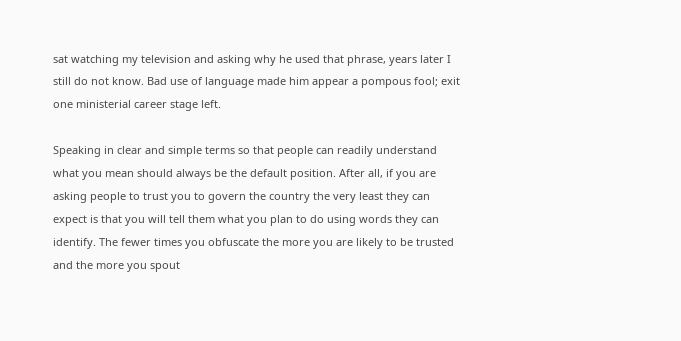sat watching my television and asking why he used that phrase, years later I still do not know. Bad use of language made him appear a pompous fool; exit one ministerial career stage left.

Speaking in clear and simple terms so that people can readily understand what you mean should always be the default position. After all, if you are asking people to trust you to govern the country the very least they can expect is that you will tell them what you plan to do using words they can identify. The fewer times you obfuscate the more you are likely to be trusted and the more you spout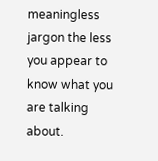meaningless jargon the less you appear to know what you are talking about.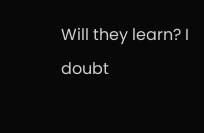Will they learn? I doubt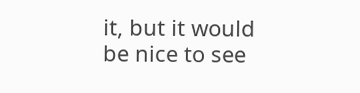it, but it would be nice to see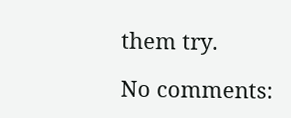them try.

No comments: